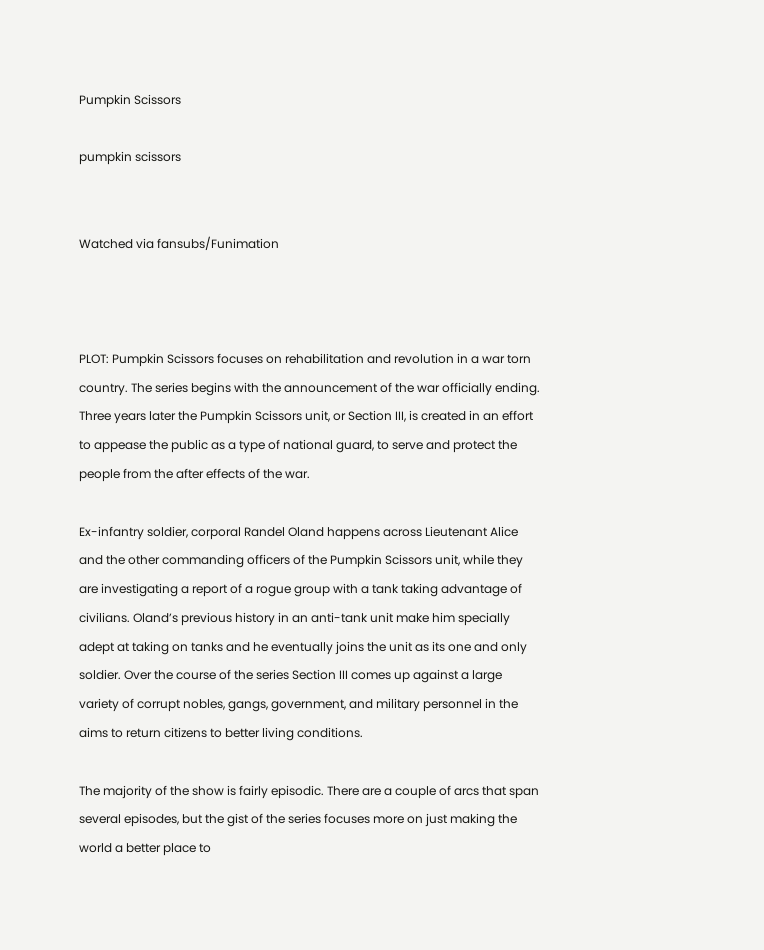Pumpkin Scissors

pumpkin scissors


Watched via fansubs/Funimation



PLOT: Pumpkin Scissors focuses on rehabilitation and revolution in a war torn country. The series begins with the announcement of the war officially ending. Three years later the Pumpkin Scissors unit, or Section III, is created in an effort to appease the public as a type of national guard, to serve and protect the people from the after effects of the war.

Ex-infantry soldier, corporal Randel Oland happens across Lieutenant Alice and the other commanding officers of the Pumpkin Scissors unit, while they are investigating a report of a rogue group with a tank taking advantage of civilians. Oland’s previous history in an anti-tank unit make him specially adept at taking on tanks and he eventually joins the unit as its one and only soldier. Over the course of the series Section III comes up against a large variety of corrupt nobles, gangs, government, and military personnel in the aims to return citizens to better living conditions.

The majority of the show is fairly episodic. There are a couple of arcs that span several episodes, but the gist of the series focuses more on just making the world a better place to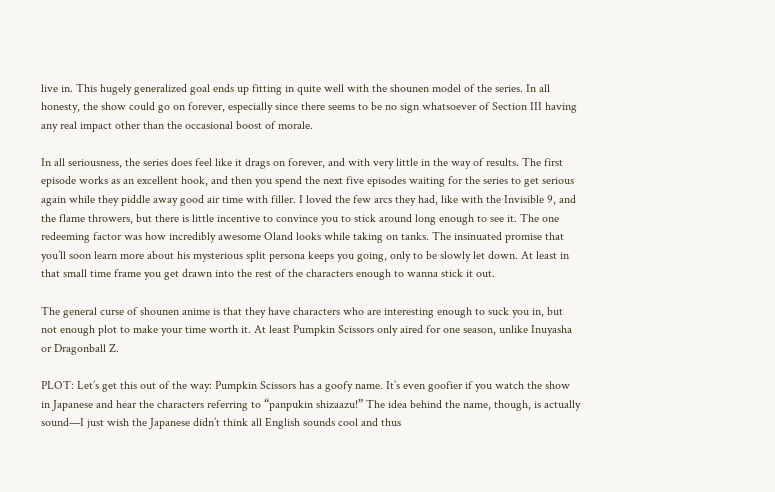live in. This hugely generalized goal ends up fitting in quite well with the shounen model of the series. In all honesty, the show could go on forever, especially since there seems to be no sign whatsoever of Section III having any real impact other than the occasional boost of morale.

In all seriousness, the series does feel like it drags on forever, and with very little in the way of results. The first episode works as an excellent hook, and then you spend the next five episodes waiting for the series to get serious again while they piddle away good air time with filler. I loved the few arcs they had, like with the Invisible 9, and the flame throwers, but there is little incentive to convince you to stick around long enough to see it. The one redeeming factor was how incredibly awesome Oland looks while taking on tanks. The insinuated promise that you’ll soon learn more about his mysterious split persona keeps you going, only to be slowly let down. At least in that small time frame you get drawn into the rest of the characters enough to wanna stick it out.

The general curse of shounen anime is that they have characters who are interesting enough to suck you in, but not enough plot to make your time worth it. At least Pumpkin Scissors only aired for one season, unlike Inuyasha or Dragonball Z.

PLOT: Let’s get this out of the way: Pumpkin Scissors has a goofy name. It’s even goofier if you watch the show in Japanese and hear the characters referring to “panpukin shizaazu!” The idea behind the name, though, is actually sound—I just wish the Japanese didn’t think all English sounds cool and thus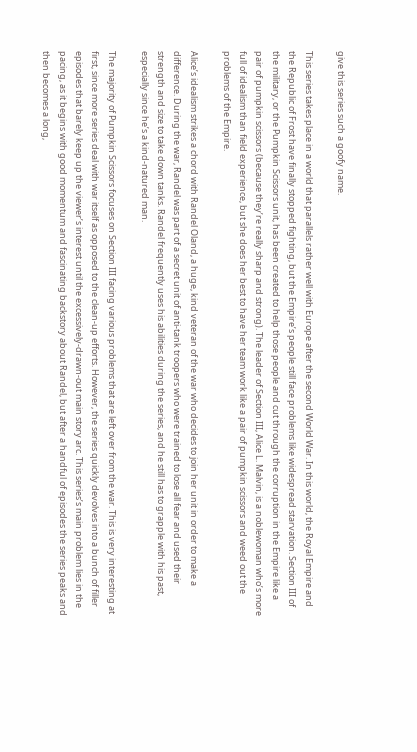give this series such a goofy name.

This series takes place in a world that parallels rather well with Europe after the second World War. In this world, the Royal Empire and the Republic of Frost have finally stopped fighting, but the Empire’s people still face problems like widespread starvation. Section III of the military, or the Pumpkin Scissors unit, has been created to help those people and cut through the corruption in the Empire like a pair of pumpkin scissors (because they’re really sharp and strong). The leader of Section III, Alice L. Malvin, is a noblewoman who’s more full of idealism than field experience, but she does her best to have her team work like a pair of pumpkin scissors and weed out the problems of the Empire.

Alice’s idealism strikes a chord with Randel Oland, a huge, kind veteran of the war who decides to join her unit in order to make a difference. During the war, Randel was part of a secret unit of anti-tank troopers who were trained to lose all fear and used their strength and size to take down tanks. Randel frequently uses his abilities during the series, and he still has to grapple with his past, especially since he’s a kind-natured man.

The majority of Pumpkin Scissors focuses on Section III facing various problems that are left over from the war. This is very interesting at first, since more series deal with war itself as opposed to the clean-up efforts. However, the series quickly devolves into a bunch of filler episodes that barely keep up the viewer’s interest until the excessively-drawn-out main story arc. This series’s main problem lies in the pacing, as it begins with good momentum and fascinating backstory about Randel, but after a handful of episodes the series peaks and then becomes a long,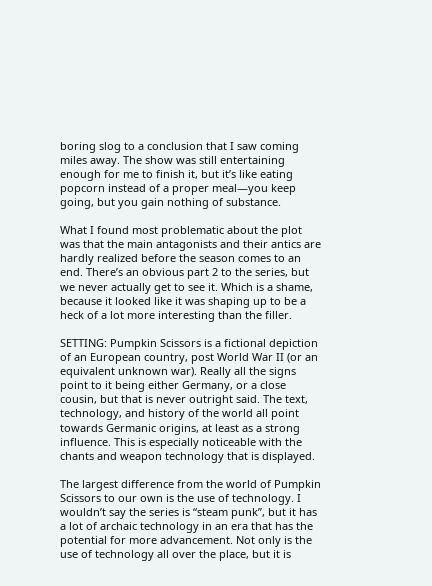boring slog to a conclusion that I saw coming miles away. The show was still entertaining enough for me to finish it, but it’s like eating popcorn instead of a proper meal—you keep going, but you gain nothing of substance.

What I found most problematic about the plot was that the main antagonists and their antics are hardly realized before the season comes to an end. There’s an obvious part 2 to the series, but we never actually get to see it. Which is a shame, because it looked like it was shaping up to be a heck of a lot more interesting than the filler.

SETTING: Pumpkin Scissors is a fictional depiction of an European country, post World War II (or an equivalent unknown war). Really all the signs point to it being either Germany, or a close cousin, but that is never outright said. The text, technology, and history of the world all point towards Germanic origins, at least as a strong influence. This is especially noticeable with the chants and weapon technology that is displayed.

The largest difference from the world of Pumpkin Scissors to our own is the use of technology. I wouldn’t say the series is “steam punk”, but it has a lot of archaic technology in an era that has the potential for more advancement. Not only is the use of technology all over the place, but it is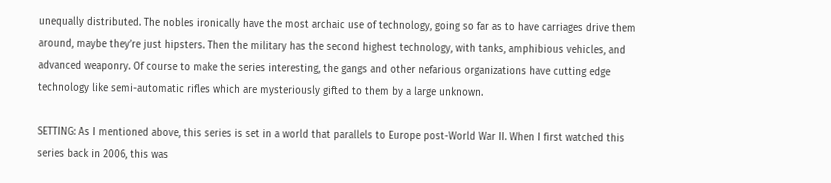unequally distributed. The nobles ironically have the most archaic use of technology, going so far as to have carriages drive them around, maybe they’re just hipsters. Then the military has the second highest technology, with tanks, amphibious vehicles, and advanced weaponry. Of course to make the series interesting, the gangs and other nefarious organizations have cutting edge technology like semi-automatic rifles which are mysteriously gifted to them by a large unknown.

SETTING: As I mentioned above, this series is set in a world that parallels to Europe post-World War II. When I first watched this series back in 2006, this was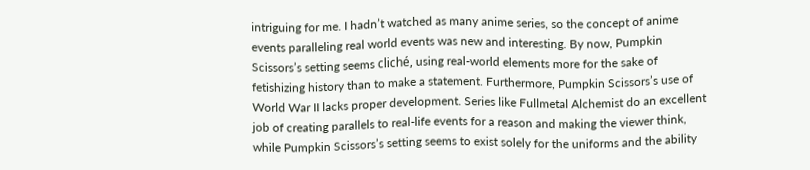intriguing for me. I hadn’t watched as many anime series, so the concept of anime events paralleling real world events was new and interesting. By now, Pumpkin Scissors’s setting seems cliché, using real-world elements more for the sake of fetishizing history than to make a statement. Furthermore, Pumpkin Scissors’s use of World War II lacks proper development. Series like Fullmetal Alchemist do an excellent job of creating parallels to real-life events for a reason and making the viewer think, while Pumpkin Scissors’s setting seems to exist solely for the uniforms and the ability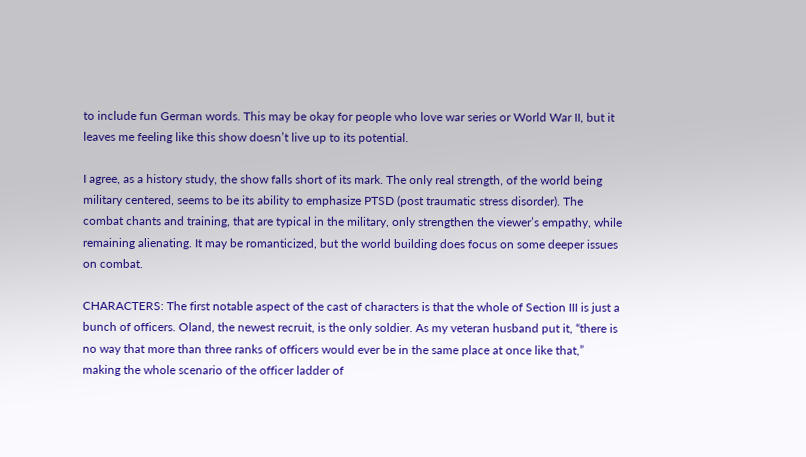to include fun German words. This may be okay for people who love war series or World War II, but it leaves me feeling like this show doesn’t live up to its potential.

I agree, as a history study, the show falls short of its mark. The only real strength, of the world being military centered, seems to be its ability to emphasize PTSD (post traumatic stress disorder). The combat chants and training, that are typical in the military, only strengthen the viewer’s empathy, while remaining alienating. It may be romanticized, but the world building does focus on some deeper issues on combat.

CHARACTERS: The first notable aspect of the cast of characters is that the whole of Section III is just a bunch of officers. Oland, the newest recruit, is the only soldier. As my veteran husband put it, “there is no way that more than three ranks of officers would ever be in the same place at once like that,” making the whole scenario of the officer ladder of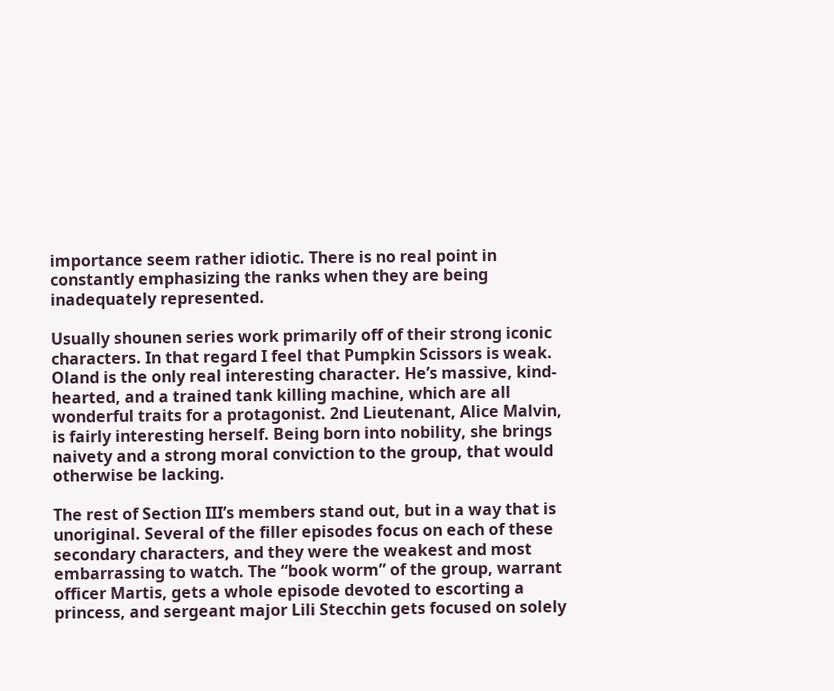importance seem rather idiotic. There is no real point in constantly emphasizing the ranks when they are being inadequately represented.

Usually shounen series work primarily off of their strong iconic characters. In that regard I feel that Pumpkin Scissors is weak. Oland is the only real interesting character. He’s massive, kind-hearted, and a trained tank killing machine, which are all wonderful traits for a protagonist. 2nd Lieutenant, Alice Malvin, is fairly interesting herself. Being born into nobility, she brings naivety and a strong moral conviction to the group, that would otherwise be lacking.

The rest of Section III’s members stand out, but in a way that is unoriginal. Several of the filler episodes focus on each of these secondary characters, and they were the weakest and most embarrassing to watch. The “book worm” of the group, warrant officer Martis, gets a whole episode devoted to escorting a princess, and sergeant major Lili Stecchin gets focused on solely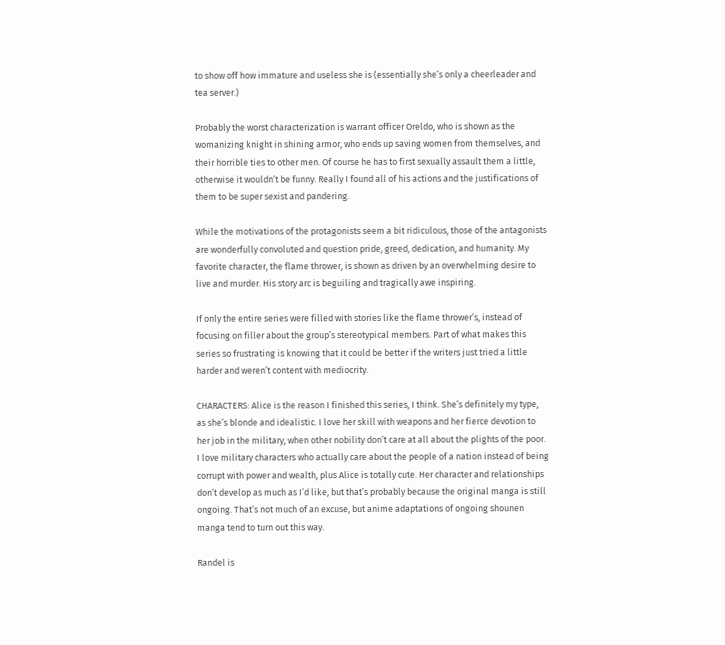to show off how immature and useless she is (essentially she’s only a cheerleader and tea server.)

Probably the worst characterization is warrant officer Oreldo, who is shown as the womanizing knight in shining armor, who ends up saving women from themselves, and their horrible ties to other men. Of course he has to first sexually assault them a little, otherwise it wouldn’t be funny. Really I found all of his actions and the justifications of them to be super sexist and pandering.

While the motivations of the protagonists seem a bit ridiculous, those of the antagonists are wonderfully convoluted and question pride, greed, dedication, and humanity. My favorite character, the flame thrower, is shown as driven by an overwhelming desire to live and murder. His story arc is beguiling and tragically awe inspiring.

If only the entire series were filled with stories like the flame thrower’s, instead of focusing on filler about the group’s stereotypical members. Part of what makes this series so frustrating is knowing that it could be better if the writers just tried a little harder and weren’t content with mediocrity.

CHARACTERS: Alice is the reason I finished this series, I think. She’s definitely my type, as she’s blonde and idealistic. I love her skill with weapons and her fierce devotion to her job in the military, when other nobility don’t care at all about the plights of the poor. I love military characters who actually care about the people of a nation instead of being corrupt with power and wealth, plus Alice is totally cute. Her character and relationships don’t develop as much as I’d like, but that’s probably because the original manga is still ongoing. That’s not much of an excuse, but anime adaptations of ongoing shounen manga tend to turn out this way.

Randel is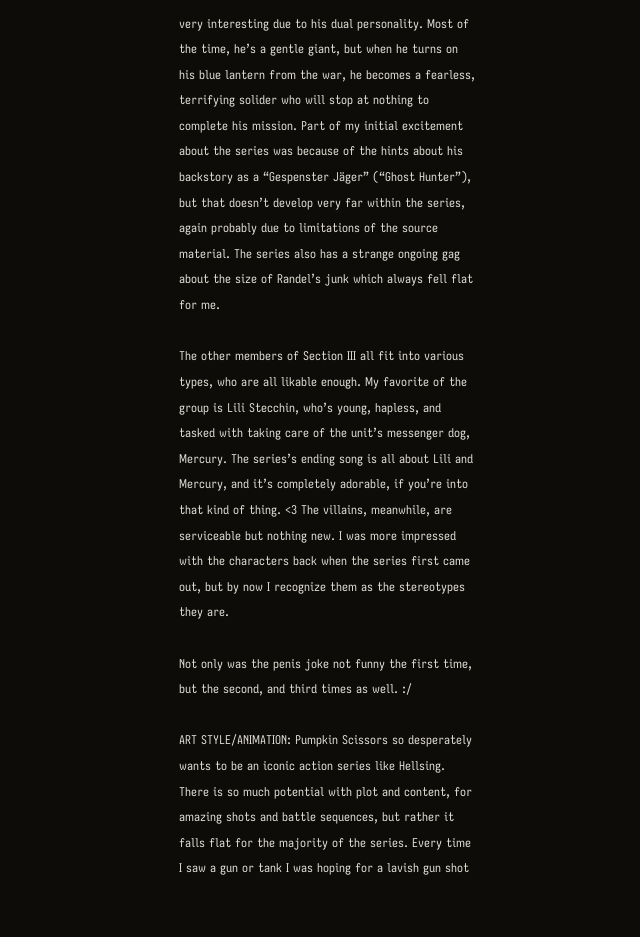very interesting due to his dual personality. Most of the time, he’s a gentle giant, but when he turns on his blue lantern from the war, he becomes a fearless, terrifying solider who will stop at nothing to complete his mission. Part of my initial excitement about the series was because of the hints about his backstory as a “Gespenster Jäger” (“Ghost Hunter”), but that doesn’t develop very far within the series, again probably due to limitations of the source material. The series also has a strange ongoing gag about the size of Randel’s junk which always fell flat for me.

The other members of Section III all fit into various types, who are all likable enough. My favorite of the group is Lili Stecchin, who’s young, hapless, and tasked with taking care of the unit’s messenger dog, Mercury. The series’s ending song is all about Lili and Mercury, and it’s completely adorable, if you’re into that kind of thing. <3 The villains, meanwhile, are serviceable but nothing new. I was more impressed with the characters back when the series first came out, but by now I recognize them as the stereotypes they are.

Not only was the penis joke not funny the first time, but the second, and third times as well. :/

ART STYLE/ANIMATION: Pumpkin Scissors so desperately wants to be an iconic action series like Hellsing. There is so much potential with plot and content, for amazing shots and battle sequences, but rather it falls flat for the majority of the series. Every time I saw a gun or tank I was hoping for a lavish gun shot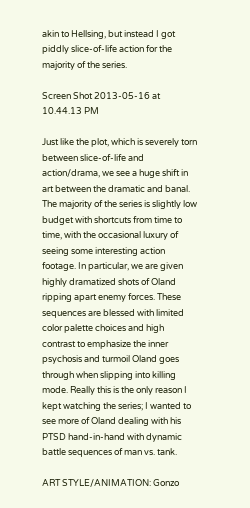akin to Hellsing, but instead I got piddly slice-of-life action for the majority of the series.

Screen Shot 2013-05-16 at 10.44.13 PM

Just like the plot, which is severely torn between slice-of-life and action/drama, we see a huge shift in art between the dramatic and banal. The majority of the series is slightly low budget with shortcuts from time to time, with the occasional luxury of seeing some interesting action footage. In particular, we are given highly dramatized shots of Oland ripping apart enemy forces. These sequences are blessed with limited color palette choices and high contrast to emphasize the inner psychosis and turmoil Oland goes through when slipping into killing mode. Really this is the only reason I kept watching the series; I wanted to see more of Oland dealing with his PTSD hand-in-hand with dynamic battle sequences of man vs. tank.

ART STYLE/ANIMATION: Gonzo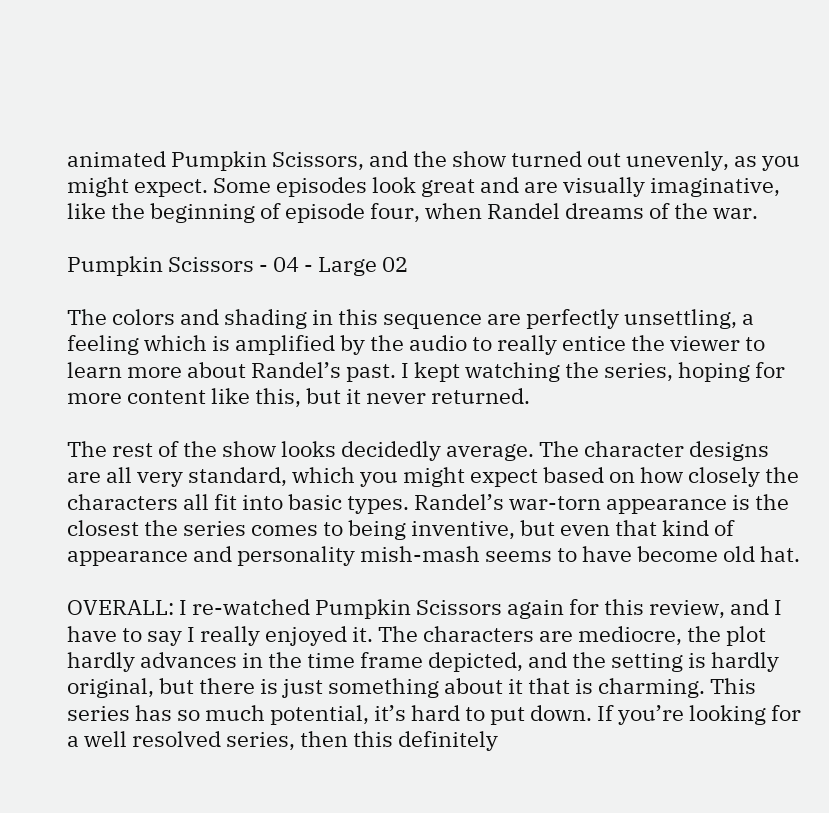animated Pumpkin Scissors, and the show turned out unevenly, as you might expect. Some episodes look great and are visually imaginative, like the beginning of episode four, when Randel dreams of the war.

Pumpkin Scissors - 04 - Large 02

The colors and shading in this sequence are perfectly unsettling, a feeling which is amplified by the audio to really entice the viewer to learn more about Randel’s past. I kept watching the series, hoping for more content like this, but it never returned.

The rest of the show looks decidedly average. The character designs are all very standard, which you might expect based on how closely the characters all fit into basic types. Randel’s war-torn appearance is the closest the series comes to being inventive, but even that kind of appearance and personality mish-mash seems to have become old hat.

OVERALL: I re-watched Pumpkin Scissors again for this review, and I have to say I really enjoyed it. The characters are mediocre, the plot hardly advances in the time frame depicted, and the setting is hardly original, but there is just something about it that is charming. This series has so much potential, it’s hard to put down. If you’re looking for a well resolved series, then this definitely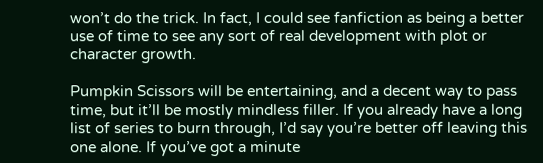won’t do the trick. In fact, I could see fanfiction as being a better use of time to see any sort of real development with plot or character growth.

Pumpkin Scissors will be entertaining, and a decent way to pass time, but it’ll be mostly mindless filler. If you already have a long list of series to burn through, I’d say you’re better off leaving this one alone. If you’ve got a minute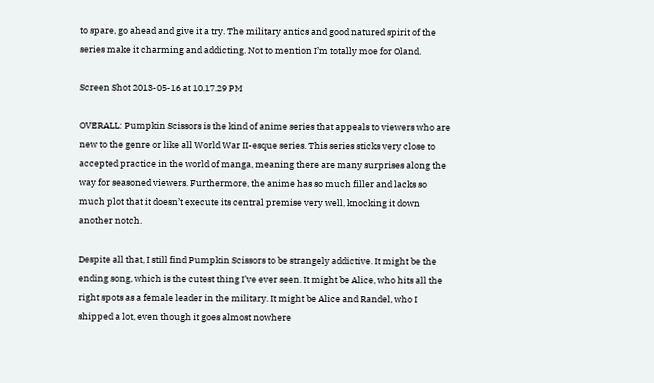to spare, go ahead and give it a try. The military antics and good natured spirit of the series make it charming and addicting. Not to mention I’m totally moe for Oland.

Screen Shot 2013-05-16 at 10.17.29 PM

OVERALL: Pumpkin Scissors is the kind of anime series that appeals to viewers who are new to the genre or like all World War II-esque series. This series sticks very close to accepted practice in the world of manga, meaning there are many surprises along the way for seasoned viewers. Furthermore, the anime has so much filler and lacks so much plot that it doesn’t execute its central premise very well, knocking it down another notch.

Despite all that, I still find Pumpkin Scissors to be strangely addictive. It might be the ending song, which is the cutest thing I’ve ever seen. It might be Alice, who hits all the right spots as a female leader in the military. It might be Alice and Randel, who I shipped a lot, even though it goes almost nowhere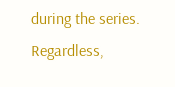during the series. Regardless,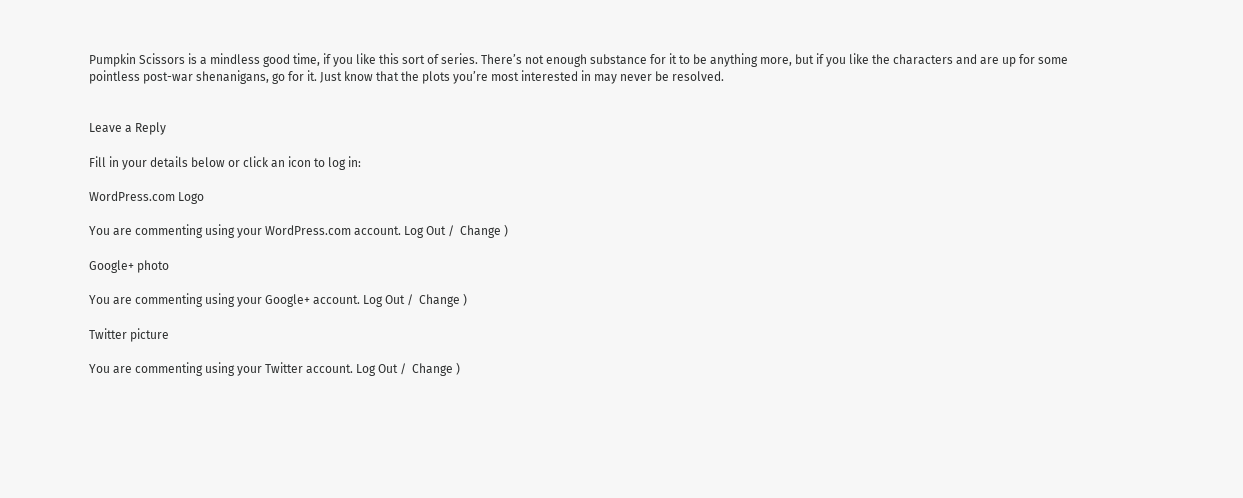Pumpkin Scissors is a mindless good time, if you like this sort of series. There’s not enough substance for it to be anything more, but if you like the characters and are up for some pointless post-war shenanigans, go for it. Just know that the plots you’re most interested in may never be resolved.


Leave a Reply

Fill in your details below or click an icon to log in:

WordPress.com Logo

You are commenting using your WordPress.com account. Log Out /  Change )

Google+ photo

You are commenting using your Google+ account. Log Out /  Change )

Twitter picture

You are commenting using your Twitter account. Log Out /  Change )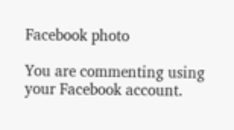Facebook photo

You are commenting using your Facebook account.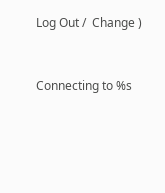Log Out /  Change )


Connecting to %s